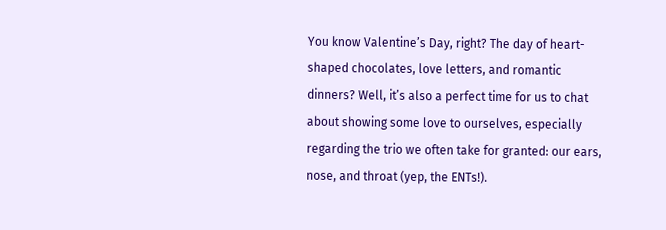You know Valentine’s Day, right? The day of heart-shaped chocolates, love letters, and romantic dinners? Well, it’s also a perfect time for us to chat about showing some love to ourselves, especially regarding the trio we often take for granted: our ears, nose, and throat (yep, the ENTs!).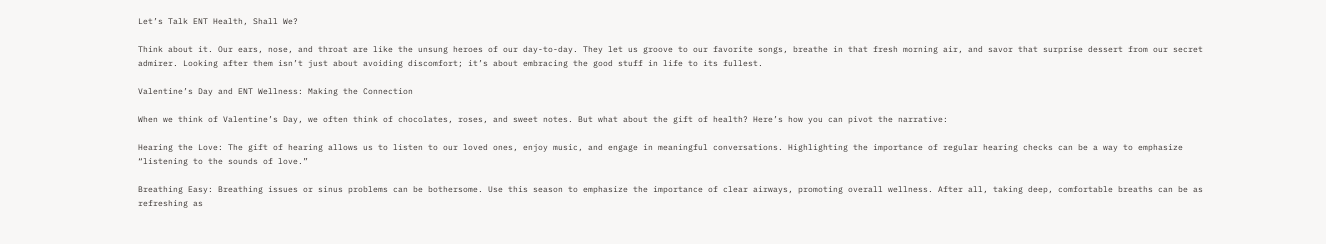Let’s Talk ENT Health, Shall We?

Think about it. Our ears, nose, and throat are like the unsung heroes of our day-to-day. They let us groove to our favorite songs, breathe in that fresh morning air, and savor that surprise dessert from our secret admirer. Looking after them isn’t just about avoiding discomfort; it’s about embracing the good stuff in life to its fullest.

Valentine’s Day and ENT Wellness: Making the Connection

When we think of Valentine’s Day, we often think of chocolates, roses, and sweet notes. But what about the gift of health? Here’s how you can pivot the narrative:

Hearing the Love: The gift of hearing allows us to listen to our loved ones, enjoy music, and engage in meaningful conversations. Highlighting the importance of regular hearing checks can be a way to emphasize “listening to the sounds of love.”

Breathing Easy: Breathing issues or sinus problems can be bothersome. Use this season to emphasize the importance of clear airways, promoting overall wellness. After all, taking deep, comfortable breaths can be as refreshing as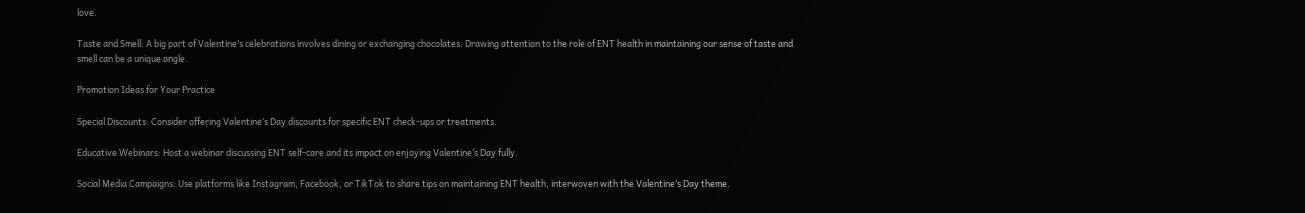love.

Taste and Smell: A big part of Valentine’s celebrations involves dining or exchanging chocolates. Drawing attention to the role of ENT health in maintaining our sense of taste and smell can be a unique angle.

Promotion Ideas for Your Practice

Special Discounts: Consider offering Valentine’s Day discounts for specific ENT check-ups or treatments.

Educative Webinars: Host a webinar discussing ENT self-care and its impact on enjoying Valentine’s Day fully.

Social Media Campaigns: Use platforms like Instagram, Facebook, or TikTok to share tips on maintaining ENT health, interwoven with the Valentine’s Day theme.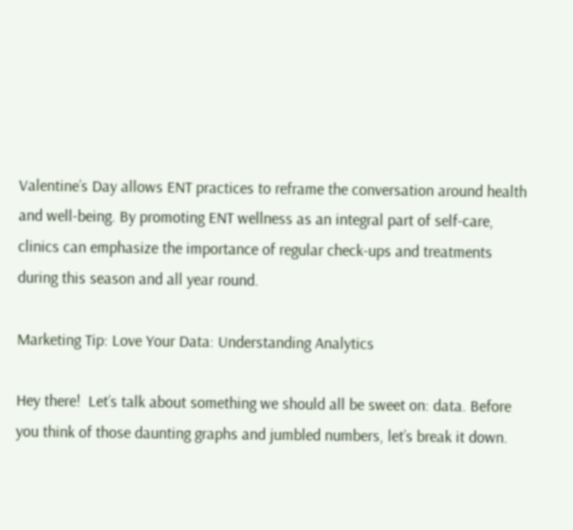Valentine’s Day allows ENT practices to reframe the conversation around health and well-being. By promoting ENT wellness as an integral part of self-care, clinics can emphasize the importance of regular check-ups and treatments during this season and all year round.

Marketing Tip: Love Your Data: Understanding Analytics

Hey there!  Let’s talk about something we should all be sweet on: data. Before you think of those daunting graphs and jumbled numbers, let’s break it down.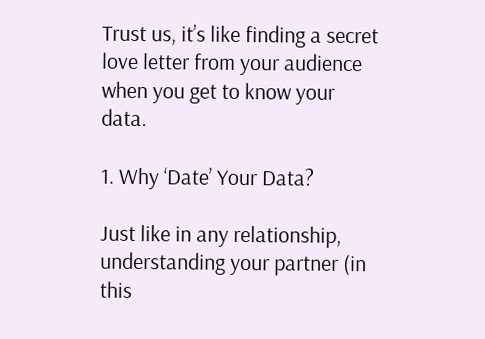Trust us, it’s like finding a secret love letter from your audience when you get to know your data.

1. Why ‘Date’ Your Data?

Just like in any relationship, understanding your partner (in this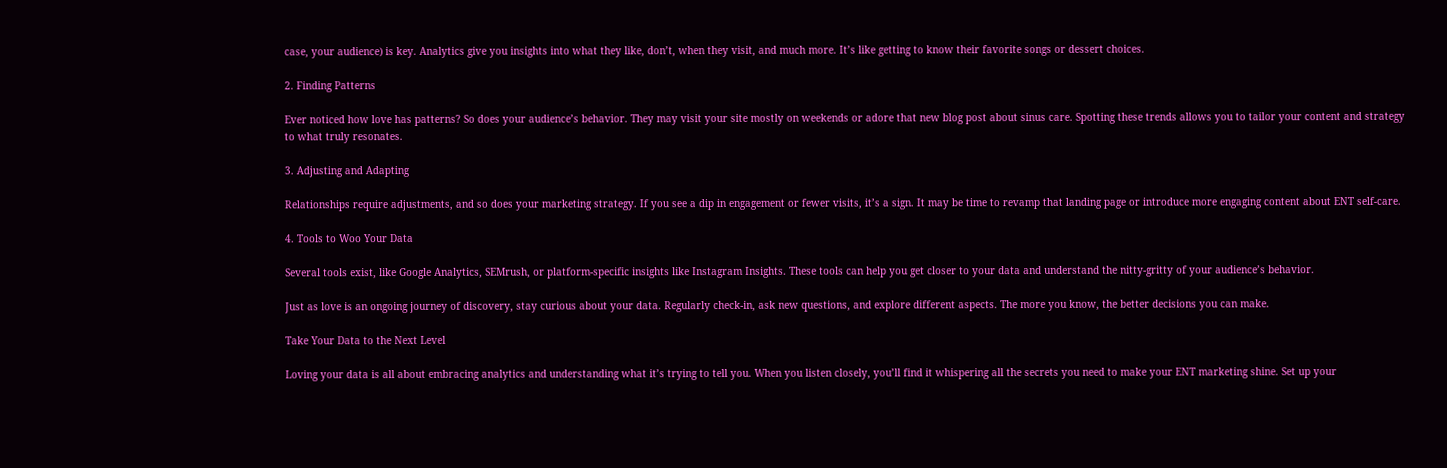case, your audience) is key. Analytics give you insights into what they like, don’t, when they visit, and much more. It’s like getting to know their favorite songs or dessert choices.

2. Finding Patterns

Ever noticed how love has patterns? So does your audience’s behavior. They may visit your site mostly on weekends or adore that new blog post about sinus care. Spotting these trends allows you to tailor your content and strategy to what truly resonates.

3. Adjusting and Adapting

Relationships require adjustments, and so does your marketing strategy. If you see a dip in engagement or fewer visits, it’s a sign. It may be time to revamp that landing page or introduce more engaging content about ENT self-care.

4. Tools to Woo Your Data

Several tools exist, like Google Analytics, SEMrush, or platform-specific insights like Instagram Insights. These tools can help you get closer to your data and understand the nitty-gritty of your audience’s behavior.

Just as love is an ongoing journey of discovery, stay curious about your data. Regularly check-in, ask new questions, and explore different aspects. The more you know, the better decisions you can make.

Take Your Data to the Next Level

Loving your data is all about embracing analytics and understanding what it’s trying to tell you. When you listen closely, you’ll find it whispering all the secrets you need to make your ENT marketing shine. Set up your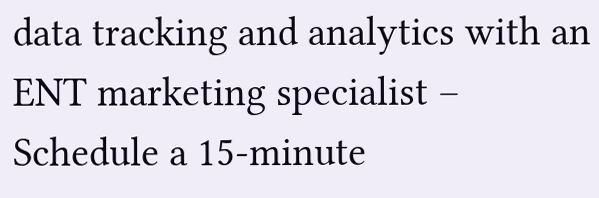data tracking and analytics with an ENT marketing specialist – Schedule a 15-minute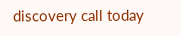discovery call today